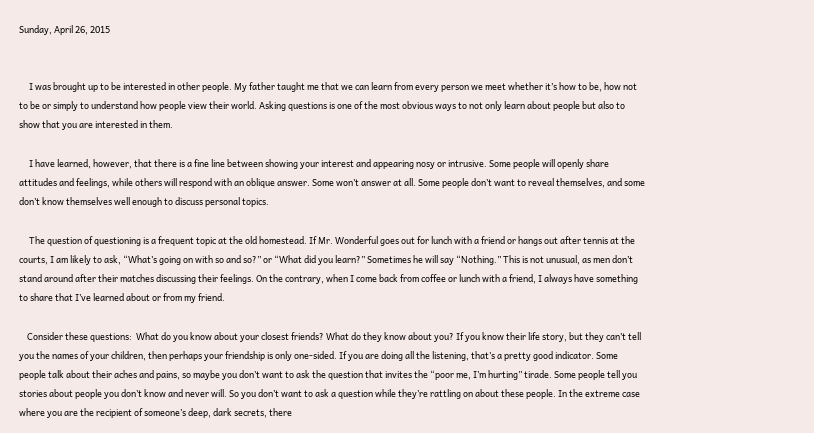Sunday, April 26, 2015


     I was brought up to be interested in other people. My father taught me that we can learn from every person we meet whether it’s how to be, how not to be or simply to understand how people view their world. Asking questions is one of the most obvious ways to not only learn about people but also to show that you are interested in them.

     I have learned, however, that there is a fine line between showing your interest and appearing nosy or intrusive. Some people will openly share attitudes and feelings, while others will respond with an oblique answer. Some won’t answer at all. Some people don’t want to reveal themselves, and some don’t know themselves well enough to discuss personal topics.

     The question of questioning is a frequent topic at the old homestead. If Mr. Wonderful goes out for lunch with a friend or hangs out after tennis at the courts, I am likely to ask, “What’s going on with so and so?” or “What did you learn?” Sometimes he will say “Nothing.” This is not unusual, as men don’t stand around after their matches discussing their feelings. On the contrary, when I come back from coffee or lunch with a friend, I always have something to share that I’ve learned about or from my friend.

    Consider these questions:  What do you know about your closest friends? What do they know about you? If you know their life story, but they can’t tell you the names of your children, then perhaps your friendship is only one-sided. If you are doing all the listening, that’s a pretty good indicator. Some people talk about their aches and pains, so maybe you don’t want to ask the question that invites the “poor me, I’m hurting” tirade. Some people tell you stories about people you don’t know and never will. So you don’t want to ask a question while they’re rattling on about these people. In the extreme case where you are the recipient of someone’s deep, dark secrets, there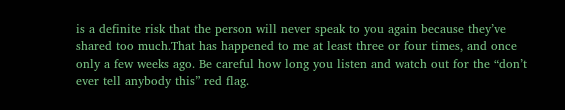is a definite risk that the person will never speak to you again because they’ve shared too much.That has happened to me at least three or four times, and once only a few weeks ago. Be careful how long you listen and watch out for the “don’t ever tell anybody this” red flag.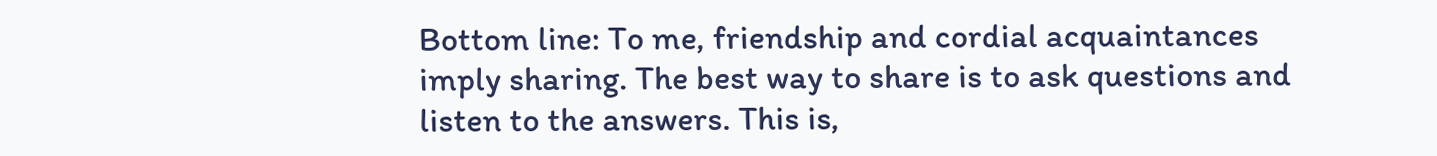Bottom line: To me, friendship and cordial acquaintances imply sharing. The best way to share is to ask questions and listen to the answers. This is,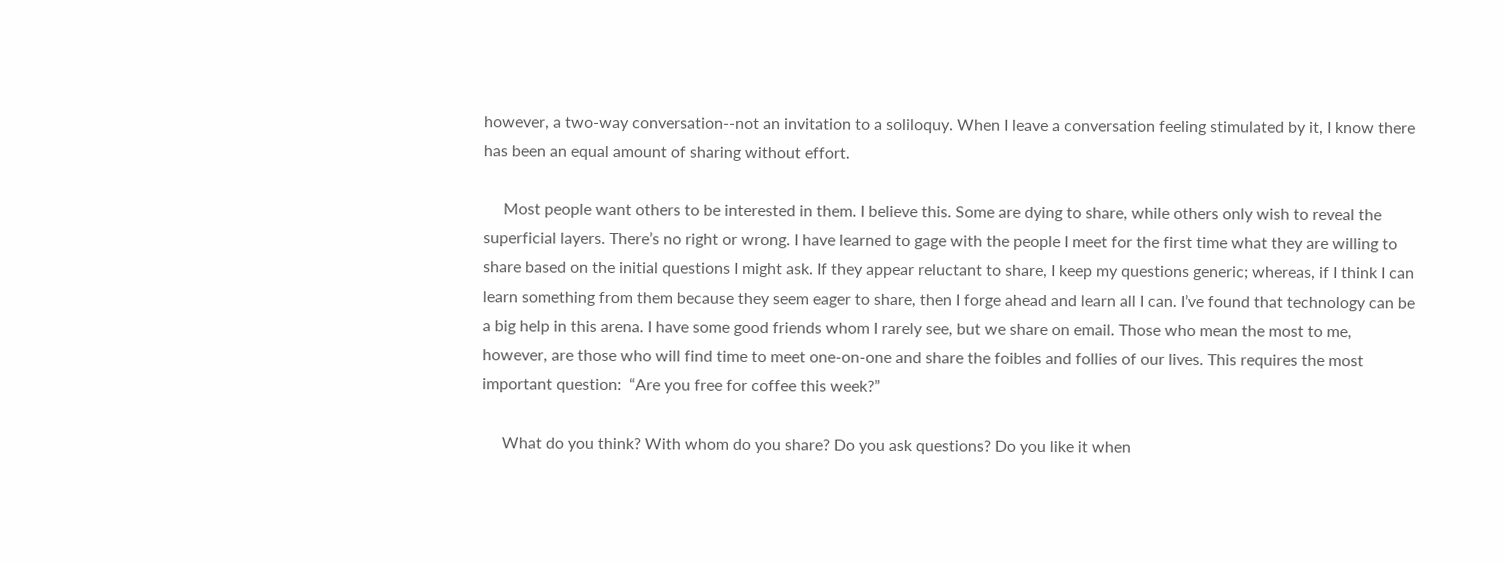however, a two-way conversation--not an invitation to a soliloquy. When I leave a conversation feeling stimulated by it, I know there has been an equal amount of sharing without effort.

     Most people want others to be interested in them. I believe this. Some are dying to share, while others only wish to reveal the superficial layers. There’s no right or wrong. I have learned to gage with the people I meet for the first time what they are willing to share based on the initial questions I might ask. If they appear reluctant to share, I keep my questions generic; whereas, if I think I can learn something from them because they seem eager to share, then I forge ahead and learn all I can. I’ve found that technology can be a big help in this arena. I have some good friends whom I rarely see, but we share on email. Those who mean the most to me, however, are those who will find time to meet one-on-one and share the foibles and follies of our lives. This requires the most important question:  “Are you free for coffee this week?”

     What do you think? With whom do you share? Do you ask questions? Do you like it when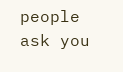people ask you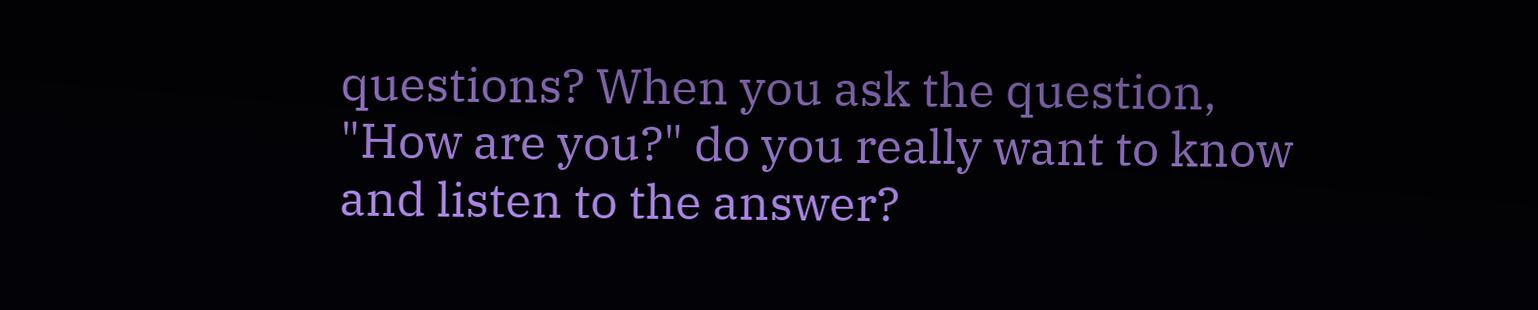questions? When you ask the question, "How are you?" do you really want to know and listen to the answer?